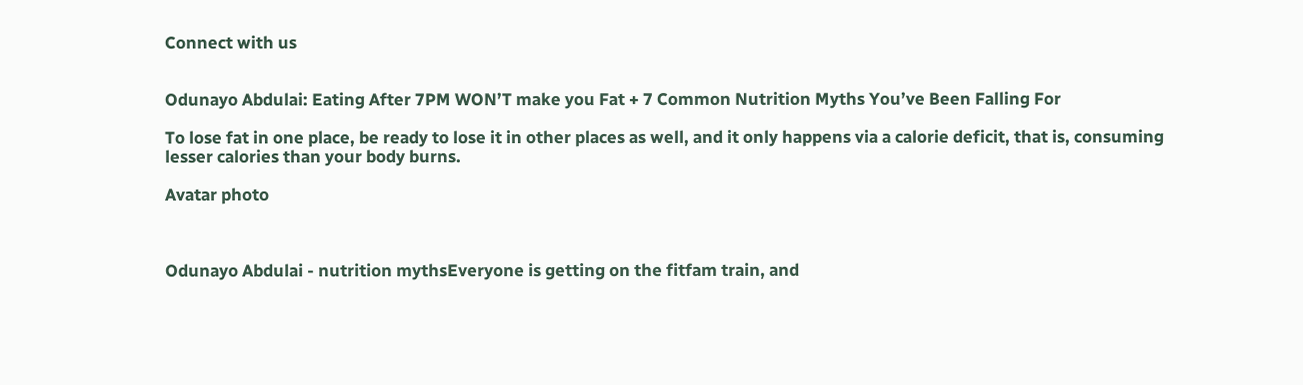Connect with us


Odunayo Abdulai: Eating After 7PM WON’T make you Fat + 7 Common Nutrition Myths You’ve Been Falling For

To lose fat in one place, be ready to lose it in other places as well, and it only happens via a calorie deficit, that is, consuming lesser calories than your body burns.

Avatar photo



Odunayo Abdulai - nutrition mythsEveryone is getting on the fitfam train, and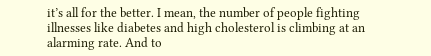it’s all for the better. I mean, the number of people fighting illnesses like diabetes and high cholesterol is climbing at an alarming rate. And to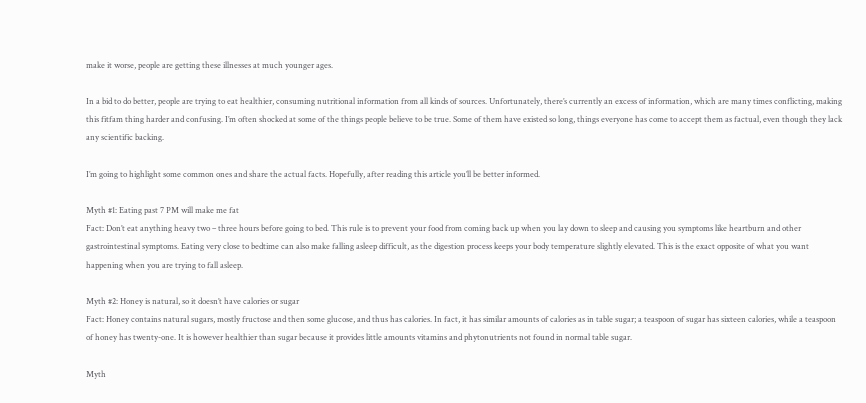make it worse, people are getting these illnesses at much younger ages.

In a bid to do better, people are trying to eat healthier, consuming nutritional information from all kinds of sources. Unfortunately, there’s currently an excess of information, which are many times conflicting, making this fitfam thing harder and confusing. I’m often shocked at some of the things people believe to be true. Some of them have existed so long, things everyone has come to accept them as factual, even though they lack any scientific backing.

I’m going to highlight some common ones and share the actual facts. Hopefully, after reading this article you’ll be better informed.

Myth #1: Eating past 7 PM will make me fat
Fact: Don’t eat anything heavy two – three hours before going to bed. This rule is to prevent your food from coming back up when you lay down to sleep and causing you symptoms like heartburn and other gastrointestinal symptoms. Eating very close to bedtime can also make falling asleep difficult, as the digestion process keeps your body temperature slightly elevated. This is the exact opposite of what you want happening when you are trying to fall asleep.

Myth #2: Honey is natural, so it doesn’t have calories or sugar
Fact: Honey contains natural sugars, mostly fructose and then some glucose, and thus has calories. In fact, it has similar amounts of calories as in table sugar; a teaspoon of sugar has sixteen calories, while a teaspoon of honey has twenty-one. It is however healthier than sugar because it provides little amounts vitamins and phytonutrients not found in normal table sugar.

Myth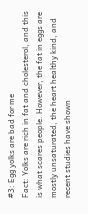#3: Egg yolks are bad for me
Fact: Yolks are rich in fat and cholesterol, and this is what scares people. However, the fat in eggs are mostly unsaturated, the heart healthy kind, and recent studies have shown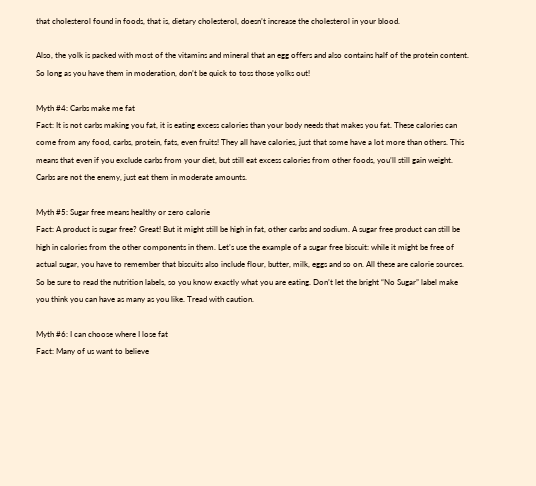that cholesterol found in foods, that is, dietary cholesterol, doesn’t increase the cholesterol in your blood.

Also, the yolk is packed with most of the vitamins and mineral that an egg offers and also contains half of the protein content. So long as you have them in moderation, don’t be quick to toss those yolks out!

Myth #4: Carbs make me fat
Fact: It is not carbs making you fat, it is eating excess calories than your body needs that makes you fat. These calories can come from any food, carbs, protein, fats, even fruits! They all have calories, just that some have a lot more than others. This means that even if you exclude carbs from your diet, but still eat excess calories from other foods, you’ll still gain weight. Carbs are not the enemy, just eat them in moderate amounts.

Myth #5: Sugar free means healthy or zero calorie
Fact: A product is sugar free? Great! But it might still be high in fat, other carbs and sodium. A sugar free product can still be high in calories from the other components in them. Let’s use the example of a sugar free biscuit: while it might be free of actual sugar, you have to remember that biscuits also include flour, butter, milk, eggs and so on. All these are calorie sources. So be sure to read the nutrition labels, so you know exactly what you are eating. Don’t let the bright “No Sugar” label make you think you can have as many as you like. Tread with caution.

Myth #6: I can choose where I lose fat
Fact: Many of us want to believe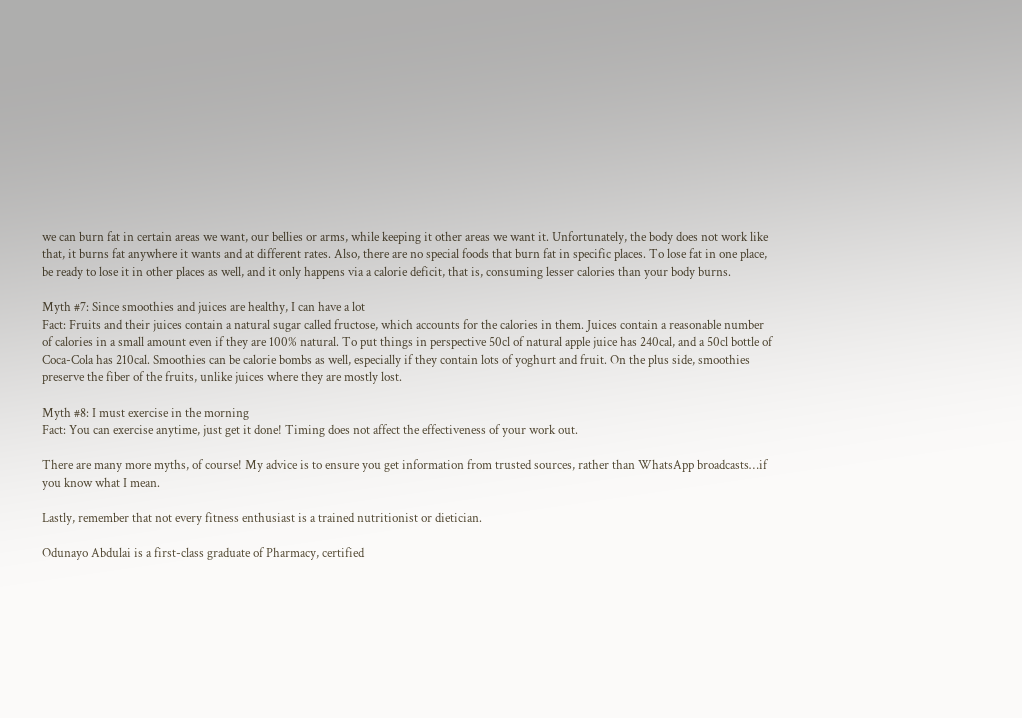we can burn fat in certain areas we want, our bellies or arms, while keeping it other areas we want it. Unfortunately, the body does not work like that, it burns fat anywhere it wants and at different rates. Also, there are no special foods that burn fat in specific places. To lose fat in one place, be ready to lose it in other places as well, and it only happens via a calorie deficit, that is, consuming lesser calories than your body burns.

Myth #7: Since smoothies and juices are healthy, I can have a lot
Fact: Fruits and their juices contain a natural sugar called fructose, which accounts for the calories in them. Juices contain a reasonable number of calories in a small amount even if they are 100% natural. To put things in perspective 50cl of natural apple juice has 240cal, and a 50cl bottle of Coca-Cola has 210cal. Smoothies can be calorie bombs as well, especially if they contain lots of yoghurt and fruit. On the plus side, smoothies preserve the fiber of the fruits, unlike juices where they are mostly lost.

Myth #8: I must exercise in the morning
Fact: You can exercise anytime, just get it done! Timing does not affect the effectiveness of your work out.

There are many more myths, of course! My advice is to ensure you get information from trusted sources, rather than WhatsApp broadcasts…if you know what I mean.

Lastly, remember that not every fitness enthusiast is a trained nutritionist or dietician.

Odunayo Abdulai is a first-class graduate of Pharmacy, certified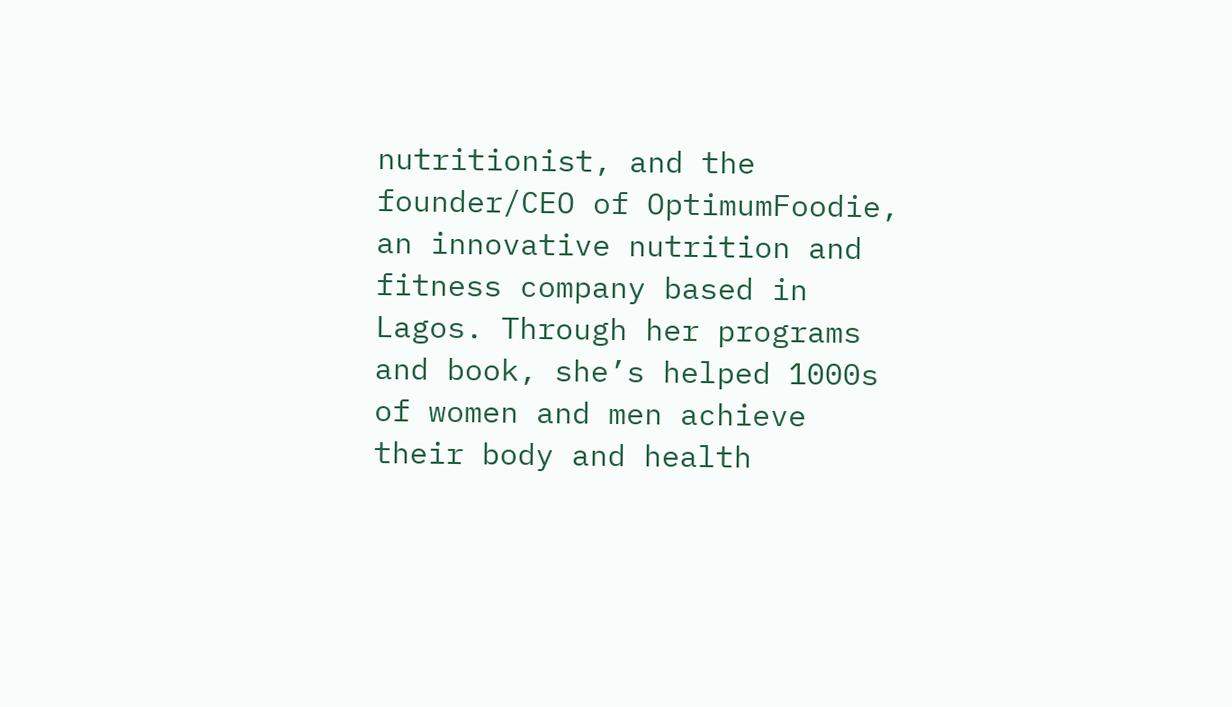nutritionist, and the founder/CEO of OptimumFoodie, an innovative nutrition and fitness company based in Lagos. Through her programs and book, she’s helped 1000s of women and men achieve their body and health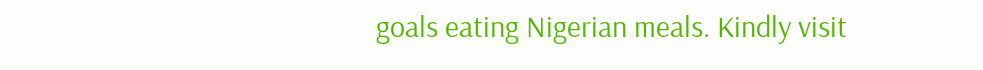goals eating Nigerian meals. Kindly visit